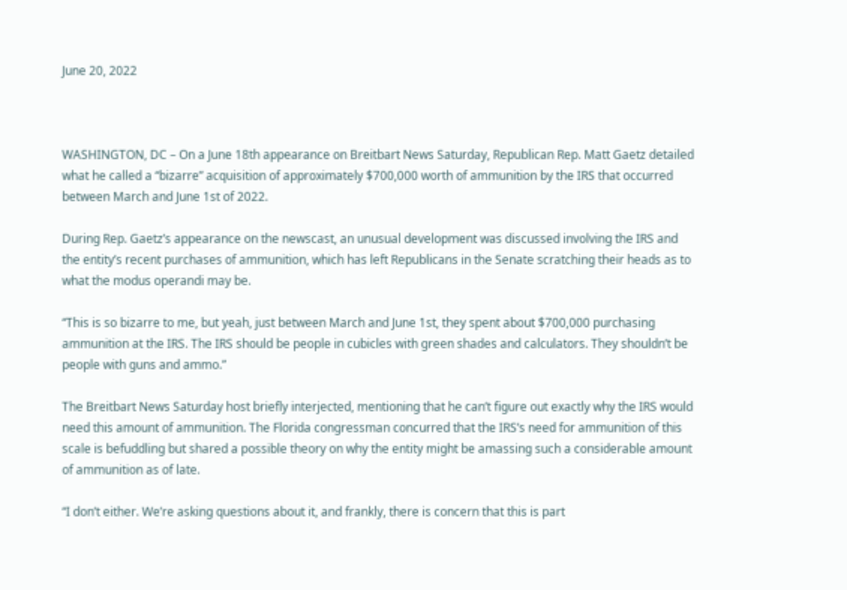June 20, 2022



WASHINGTON, DC – On a June 18th appearance on Breitbart News Saturday, Republican Rep. Matt Gaetz detailed what he called a “bizarre” acquisition of approximately $700,000 worth of ammunition by the IRS that occurred between March and June 1st of 2022.

During Rep. Gaetz’s appearance on the newscast, an unusual development was discussed involving the IRS and the entity’s recent purchases of ammunition, which has left Republicans in the Senate scratching their heads as to what the modus operandi may be.

“This is so bizarre to me, but yeah, just between March and June 1st, they spent about $700,000 purchasing ammunition at the IRS. The IRS should be people in cubicles with green shades and calculators. They shouldn’t be people with guns and ammo.”

The Breitbart News Saturday host briefly interjected, mentioning that he can’t figure out exactly why the IRS would need this amount of ammunition. The Florida congressman concurred that the IRS’s need for ammunition of this scale is befuddling but shared a possible theory on why the entity might be amassing such a considerable amount of ammunition as of late.

“I don’t either. We’re asking questions about it, and frankly, there is concern that this is part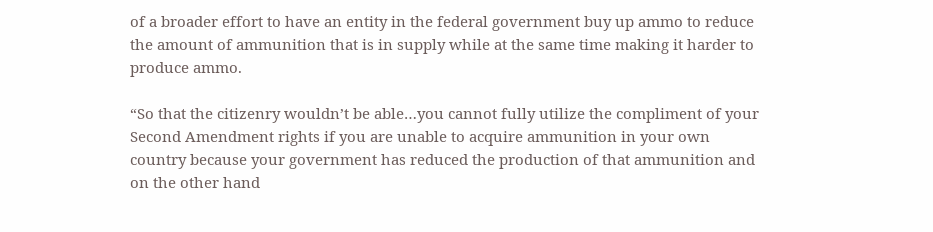of a broader effort to have an entity in the federal government buy up ammo to reduce the amount of ammunition that is in supply while at the same time making it harder to produce ammo.

“So that the citizenry wouldn’t be able…you cannot fully utilize the compliment of your Second Amendment rights if you are unable to acquire ammunition in your own country because your government has reduced the production of that ammunition and on the other hand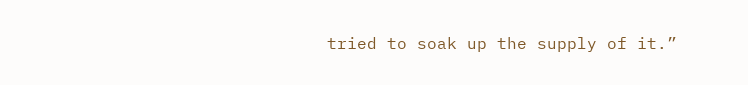tried to soak up the supply of it.”